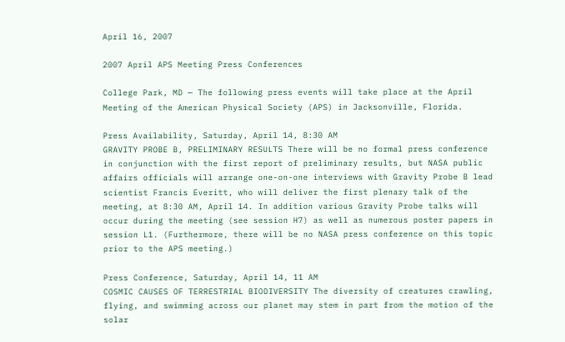April 16, 2007

2007 April APS Meeting Press Conferences

College Park, MD — The following press events will take place at the April Meeting of the American Physical Society (APS) in Jacksonville, Florida.

Press Availability, Saturday, April 14, 8:30 AM
GRAVITY PROBE B, PRELIMINARY RESULTS There will be no formal press conference in conjunction with the first report of preliminary results, but NASA public affairs officials will arrange one-on-one interviews with Gravity Probe B lead scientist Francis Everitt, who will deliver the first plenary talk of the meeting, at 8:30 AM, April 14. In addition various Gravity Probe talks will occur during the meeting (see session H7) as well as numerous poster papers in session L1. (Furthermore, there will be no NASA press conference on this topic prior to the APS meeting.)

Press Conference, Saturday, April 14, 11 AM
COSMIC CAUSES OF TERRESTRIAL BIODIVERSITY The diversity of creatures crawling, flying, and swimming across our planet may stem in part from the motion of the solar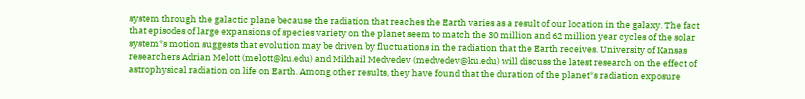system through the galactic plane because the radiation that reaches the Earth varies as a result of our location in the galaxy. The fact that episodes of large expansions of species variety on the planet seem to match the 30 million and 62 million year cycles of the solar system*s motion suggests that evolution may be driven by fluctuations in the radiation that the Earth receives. University of Kansas researchers Adrian Melott (melott@ku.edu) and Mikhail Medvedev (medvedev@ku.edu) will discuss the latest research on the effect of astrophysical radiation on life on Earth. Among other results, they have found that the duration of the planet*s radiation exposure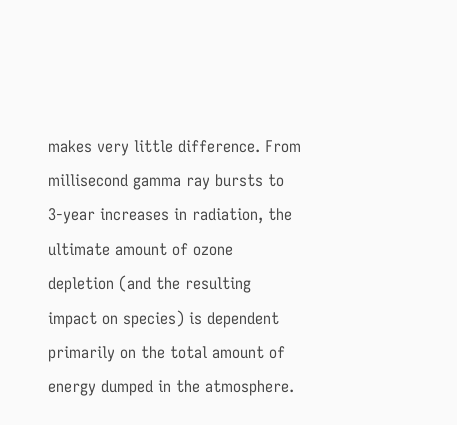makes very little difference. From millisecond gamma ray bursts to 3-year increases in radiation, the ultimate amount of ozone depletion (and the resulting impact on species) is dependent primarily on the total amount of energy dumped in the atmosphere.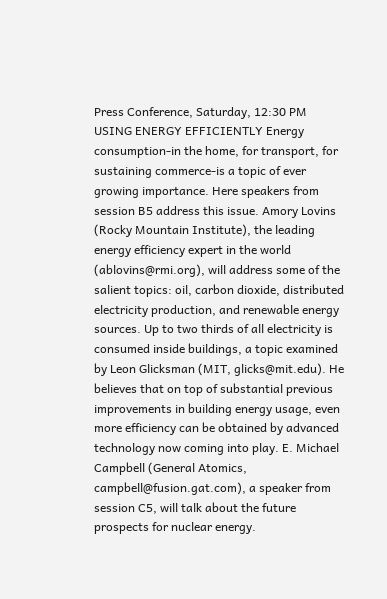Press Conference, Saturday, 12:30 PM
USING ENERGY EFFICIENTLY Energy consumption-in the home, for transport, for sustaining commerce-is a topic of ever growing importance. Here speakers from session B5 address this issue. Amory Lovins (Rocky Mountain Institute), the leading energy efficiency expert in the world (ablovins@rmi.org), will address some of the salient topics: oil, carbon dioxide, distributed electricity production, and renewable energy sources. Up to two thirds of all electricity is consumed inside buildings, a topic examined by Leon Glicksman (MIT, glicks@mit.edu). He believes that on top of substantial previous improvements in building energy usage, even more efficiency can be obtained by advanced technology now coming into play. E. Michael Campbell (General Atomics, campbell@fusion.gat.com), a speaker from session C5, will talk about the future prospects for nuclear energy.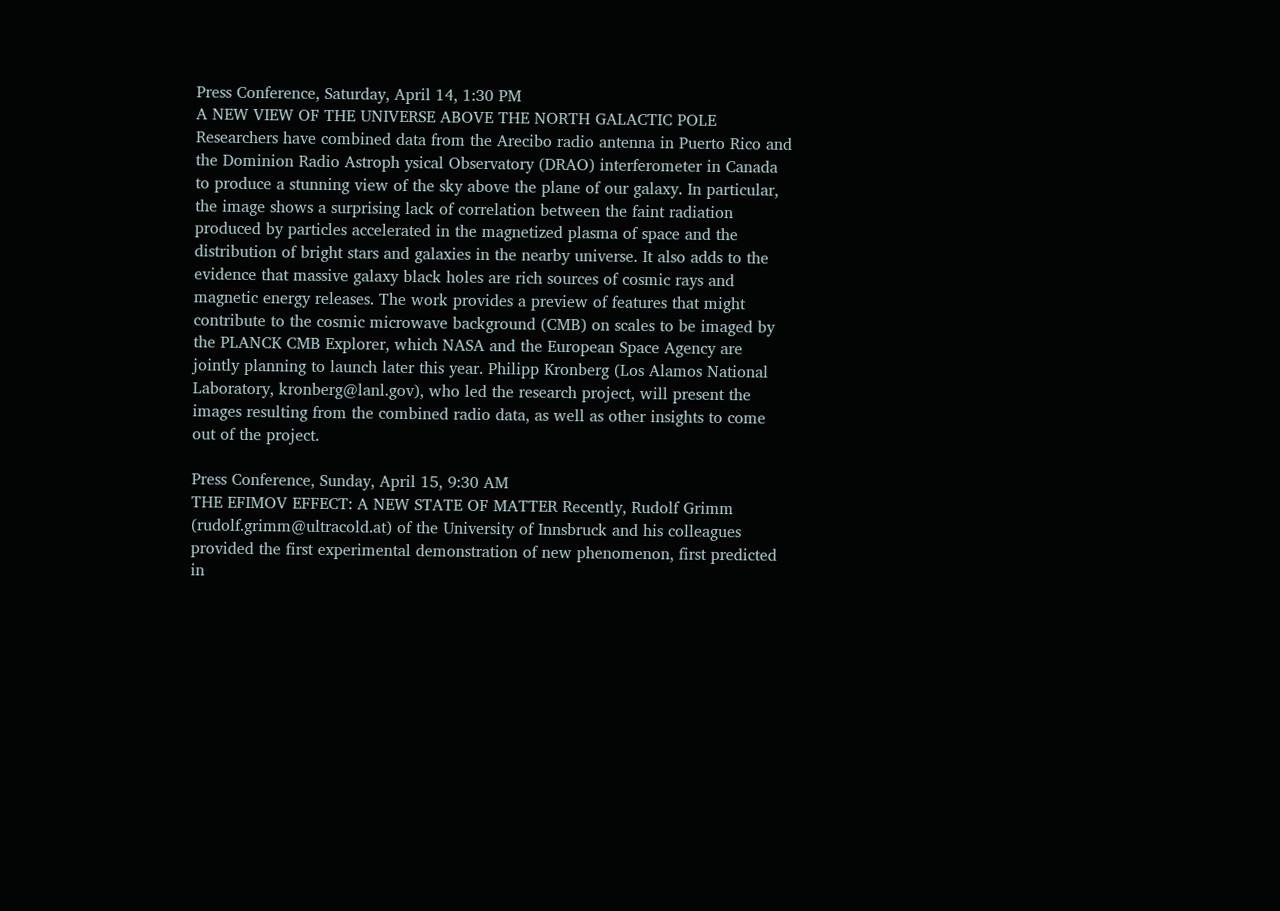Press Conference, Saturday, April 14, 1:30 PM
A NEW VIEW OF THE UNIVERSE ABOVE THE NORTH GALACTIC POLE Researchers have combined data from the Arecibo radio antenna in Puerto Rico and the Dominion Radio Astroph ysical Observatory (DRAO) interferometer in Canada to produce a stunning view of the sky above the plane of our galaxy. In particular, the image shows a surprising lack of correlation between the faint radiation produced by particles accelerated in the magnetized plasma of space and the distribution of bright stars and galaxies in the nearby universe. It also adds to the evidence that massive galaxy black holes are rich sources of cosmic rays and magnetic energy releases. The work provides a preview of features that might contribute to the cosmic microwave background (CMB) on scales to be imaged by the PLANCK CMB Explorer, which NASA and the European Space Agency are jointly planning to launch later this year. Philipp Kronberg (Los Alamos National Laboratory, kronberg@lanl.gov), who led the research project, will present the images resulting from the combined radio data, as well as other insights to come out of the project.

Press Conference, Sunday, April 15, 9:30 AM
THE EFIMOV EFFECT: A NEW STATE OF MATTER Recently, Rudolf Grimm (rudolf.grimm@ultracold.at) of the University of Innsbruck and his colleagues provided the first experimental demonstration of new phenomenon, first predicted in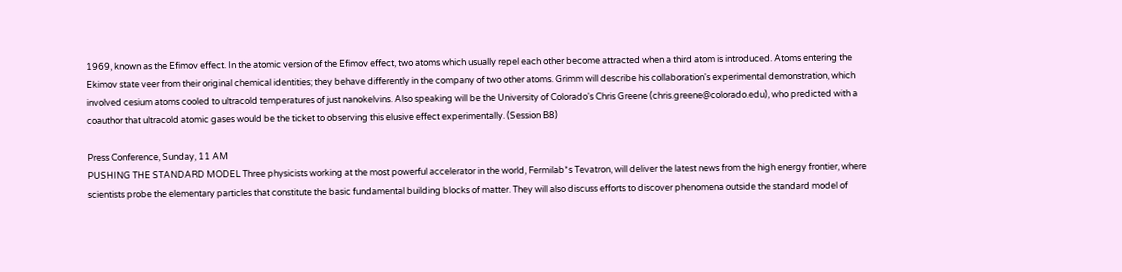1969, known as the Efimov effect. In the atomic version of the Efimov effect, two atoms which usually repel each other become attracted when a third atom is introduced. Atoms entering the Ekimov state veer from their original chemical identities; they behave differently in the company of two other atoms. Grimm will describe his collaboration's experimental demonstration, which involved cesium atoms cooled to ultracold temperatures of just nanokelvins. Also speaking will be the University of Colorado's Chris Greene (chris.greene@colorado.edu), who predicted with a coauthor that ultracold atomic gases would be the ticket to observing this elusive effect experimentally. (Session B8)

Press Conference, Sunday, 11 AM
PUSHING THE STANDARD MODEL Three physicists working at the most powerful accelerator in the world, Fermilab*s Tevatron, will deliver the latest news from the high energy frontier, where scientists probe the elementary particles that constitute the basic fundamental building blocks of matter. They will also discuss efforts to discover phenomena outside the standard model of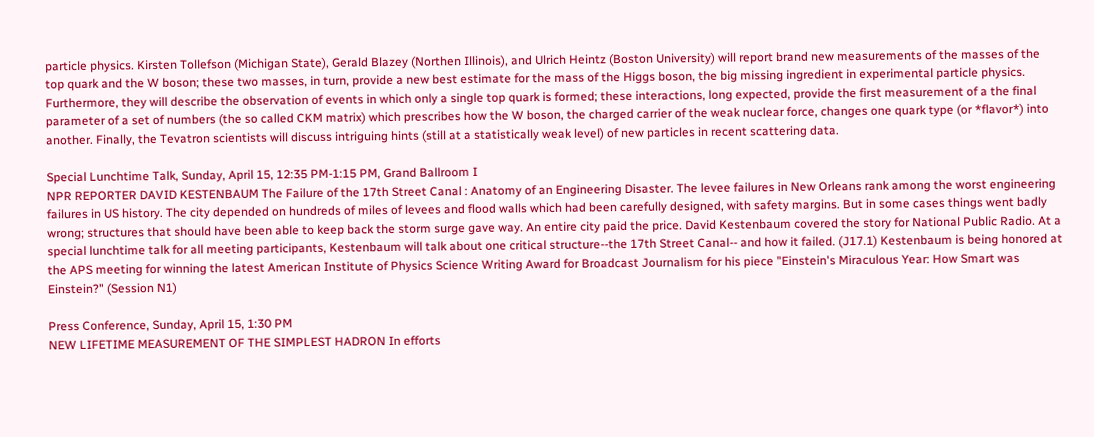particle physics. Kirsten Tollefson (Michigan State), Gerald Blazey (Northen Illinois), and Ulrich Heintz (Boston University) will report brand new measurements of the masses of the top quark and the W boson; these two masses, in turn, provide a new best estimate for the mass of the Higgs boson, the big missing ingredient in experimental particle physics. Furthermore, they will describe the observation of events in which only a single top quark is formed; these interactions, long expected, provide the first measurement of a the final parameter of a set of numbers (the so called CKM matrix) which prescribes how the W boson, the charged carrier of the weak nuclear force, changes one quark type (or *flavor*) into another. Finally, the Tevatron scientists will discuss intriguing hints (still at a statistically weak level) of new particles in recent scattering data.

Special Lunchtime Talk, Sunday, April 15, 12:35 PM-1:15 PM, Grand Ballroom I
NPR REPORTER DAVID KESTENBAUM The Failure of the 17th Street Canal : Anatomy of an Engineering Disaster. The levee failures in New Orleans rank among the worst engineering failures in US history. The city depended on hundreds of miles of levees and flood walls which had been carefully designed, with safety margins. But in some cases things went badly wrong; structures that should have been able to keep back the storm surge gave way. An entire city paid the price. David Kestenbaum covered the story for National Public Radio. At a special lunchtime talk for all meeting participants, Kestenbaum will talk about one critical structure--the 17th Street Canal-- and how it failed. (J17.1) Kestenbaum is being honored at the APS meeting for winning the latest American Institute of Physics Science Writing Award for Broadcast Journalism for his piece "Einstein's Miraculous Year: How Smart was Einstein?" (Session N1)

Press Conference, Sunday, April 15, 1:30 PM
NEW LIFETIME MEASUREMENT OF THE SIMPLEST HADRON In efforts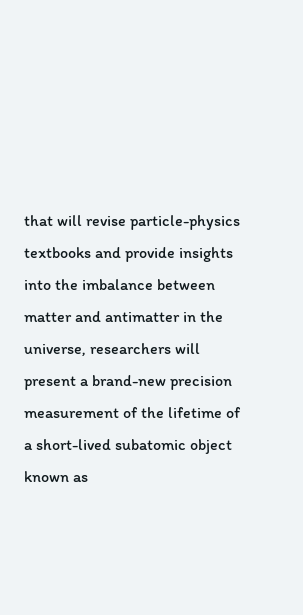that will revise particle-physics textbooks and provide insights into the imbalance between matter and antimatter in the universe, researchers will present a brand-new precision measurement of the lifetime of a short-lived subatomic object known as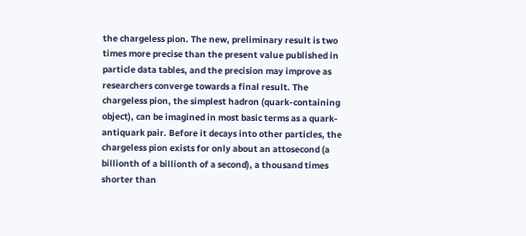the chargeless pion. The new, preliminary result is two times more precise than the present value published in particle data tables, and the precision may improve as researchers converge towards a final result. The chargeless pion, the simplest hadron (quark-containing object), can be imagined in most basic terms as a quark-antiquark pair. Before it decays into other particles, the chargeless pion exists for only about an attosecond (a billionth of a billionth of a second), a thousand times shorter than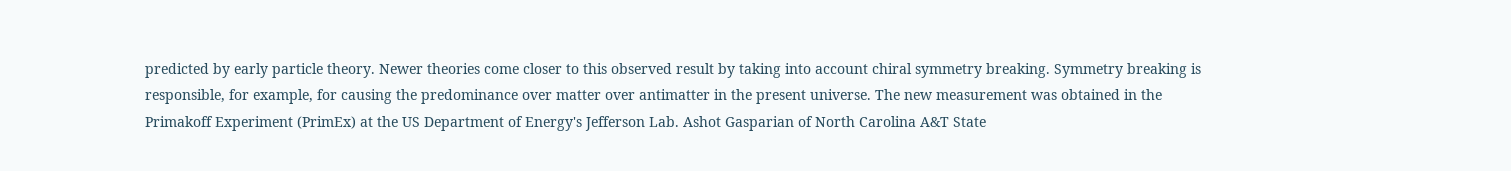predicted by early particle theory. Newer theories come closer to this observed result by taking into account chiral symmetry breaking. Symmetry breaking is responsible, for example, for causing the predominance over matter over antimatter in the present universe. The new measurement was obtained in the Primakoff Experiment (PrimEx) at the US Department of Energy's Jefferson Lab. Ashot Gasparian of North Carolina A&T State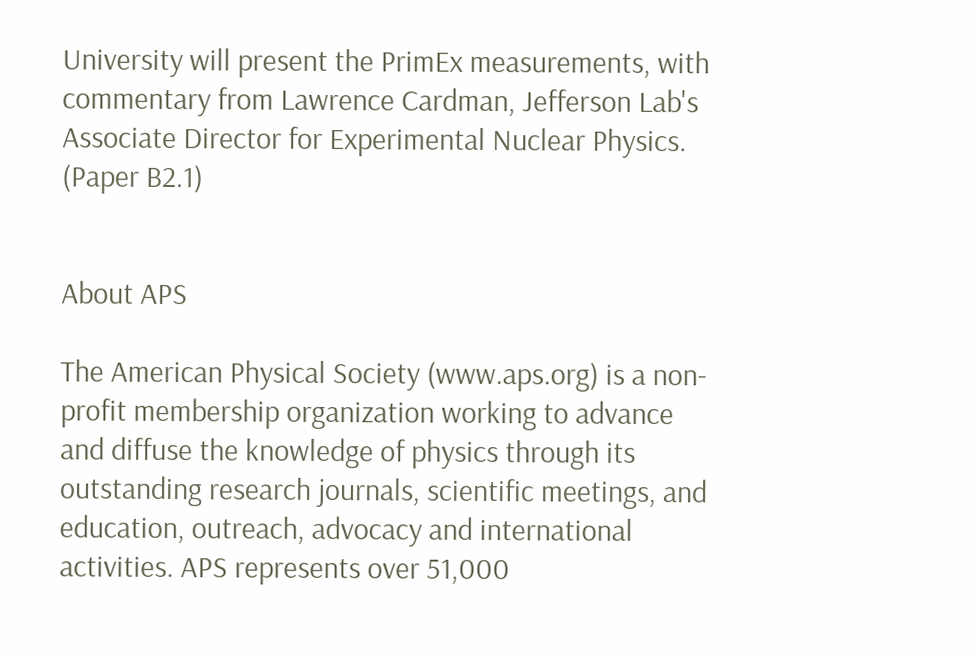University will present the PrimEx measurements, with commentary from Lawrence Cardman, Jefferson Lab's Associate Director for Experimental Nuclear Physics. (Paper B2.1)


About APS

The American Physical Society (www.aps.org) is a non-profit membership organization working to advance and diffuse the knowledge of physics through its outstanding research journals, scientific meetings, and education, outreach, advocacy and international activities. APS represents over 51,000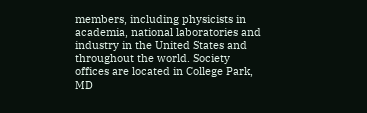members, including physicists in academia, national laboratories and industry in the United States and throughout the world. Society offices are located in College Park, MD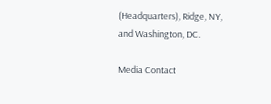(Headquarters), Ridge, NY, and Washington, DC.

Media Contact